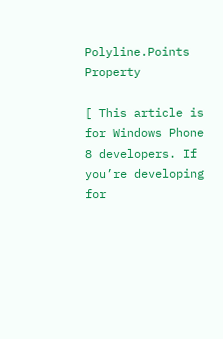Polyline.Points Property

[ This article is for Windows Phone 8 developers. If you’re developing for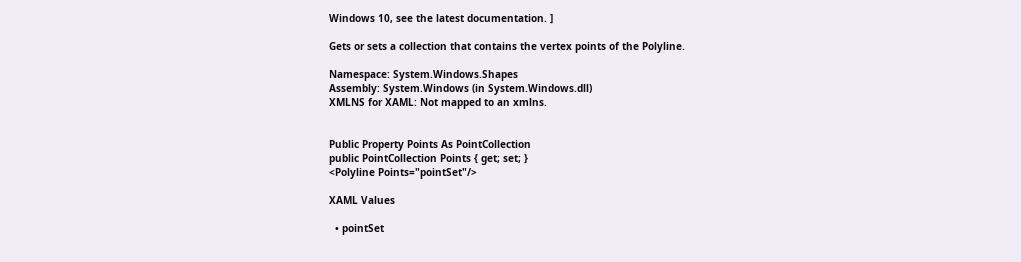Windows 10, see the latest documentation. ]

Gets or sets a collection that contains the vertex points of the Polyline.

Namespace: System.Windows.Shapes
Assembly: System.Windows (in System.Windows.dll)
XMLNS for XAML: Not mapped to an xmlns.


Public Property Points As PointCollection
public PointCollection Points { get; set; }
<Polyline Points="pointSet"/>

XAML Values

  • pointSet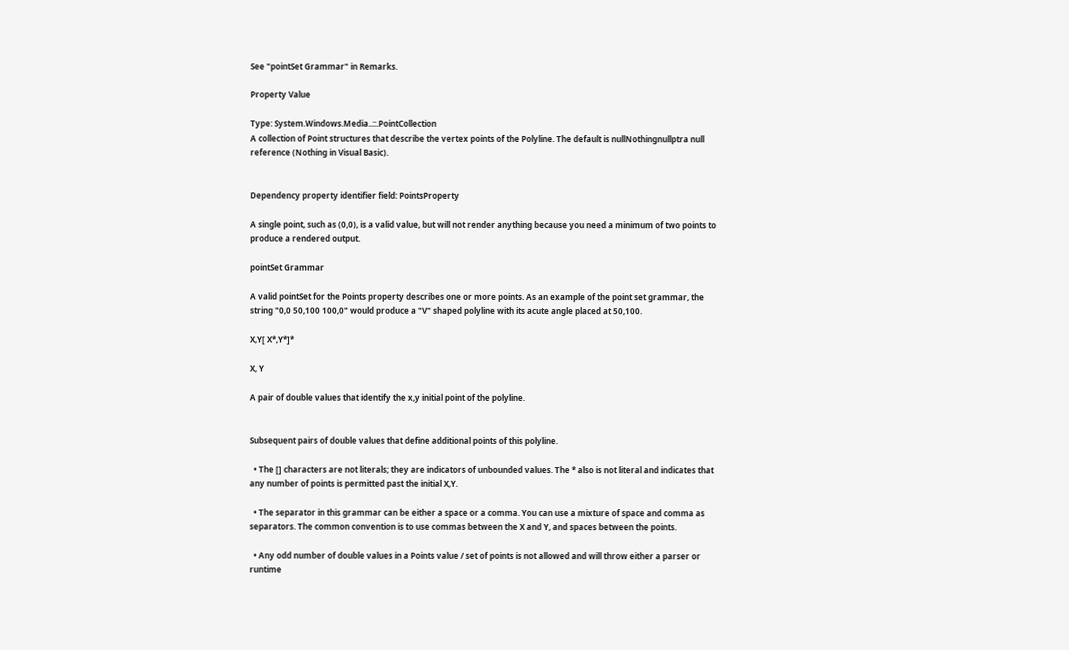See "pointSet Grammar" in Remarks.

Property Value

Type: System.Windows.Media..::.PointCollection
A collection of Point structures that describe the vertex points of the Polyline. The default is nullNothingnullptra null reference (Nothing in Visual Basic).


Dependency property identifier field: PointsProperty

A single point, such as (0,0), is a valid value, but will not render anything because you need a minimum of two points to produce a rendered output.

pointSet Grammar

A valid pointSet for the Points property describes one or more points. As an example of the point set grammar, the string "0,0 50,100 100,0" would produce a "V" shaped polyline with its acute angle placed at 50,100.

X,Y[ X*,Y*]*

X, Y

A pair of double values that identify the x,y initial point of the polyline.


Subsequent pairs of double values that define additional points of this polyline.

  • The [] characters are not literals; they are indicators of unbounded values. The * also is not literal and indicates that any number of points is permitted past the initial X,Y.

  • The separator in this grammar can be either a space or a comma. You can use a mixture of space and comma as separators. The common convention is to use commas between the X and Y, and spaces between the points.

  • Any odd number of double values in a Points value / set of points is not allowed and will throw either a parser or runtime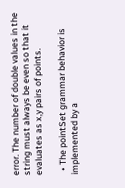error. The number of double values in the string must always be even so that it evaluates as x,y pairs of points.

  • The pointSet grammar behavior is implemented by a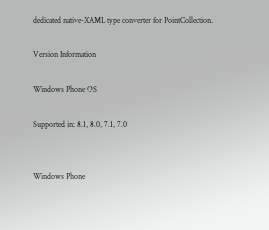dedicated native-XAML type converter for PointCollection.

Version Information

Windows Phone OS

Supported in: 8.1, 8.0, 7.1, 7.0


Windows Phone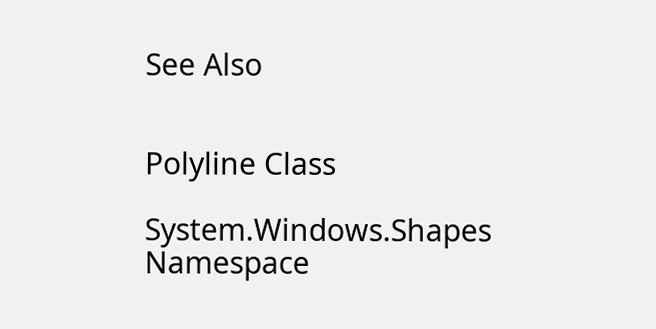See Also


Polyline Class

System.Windows.Shapes Namespace